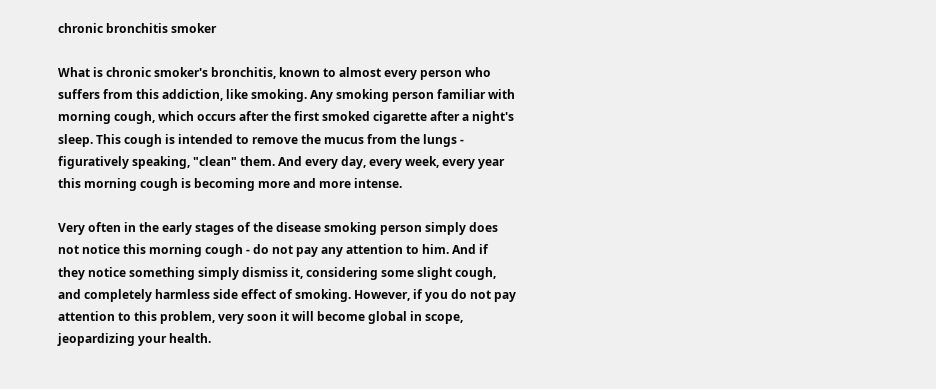chronic bronchitis smoker

What is chronic smoker's bronchitis, known to almost every person who suffers from this addiction, like smoking. Any smoking person familiar with morning cough, which occurs after the first smoked cigarette after a night's sleep. This cough is intended to remove the mucus from the lungs - figuratively speaking, "clean" them. And every day, every week, every year this morning cough is becoming more and more intense.

Very often in the early stages of the disease smoking person simply does not notice this morning cough - do not pay any attention to him. And if they notice something simply dismiss it, considering some slight cough, and completely harmless side effect of smoking. However, if you do not pay attention to this problem, very soon it will become global in scope, jeopardizing your health.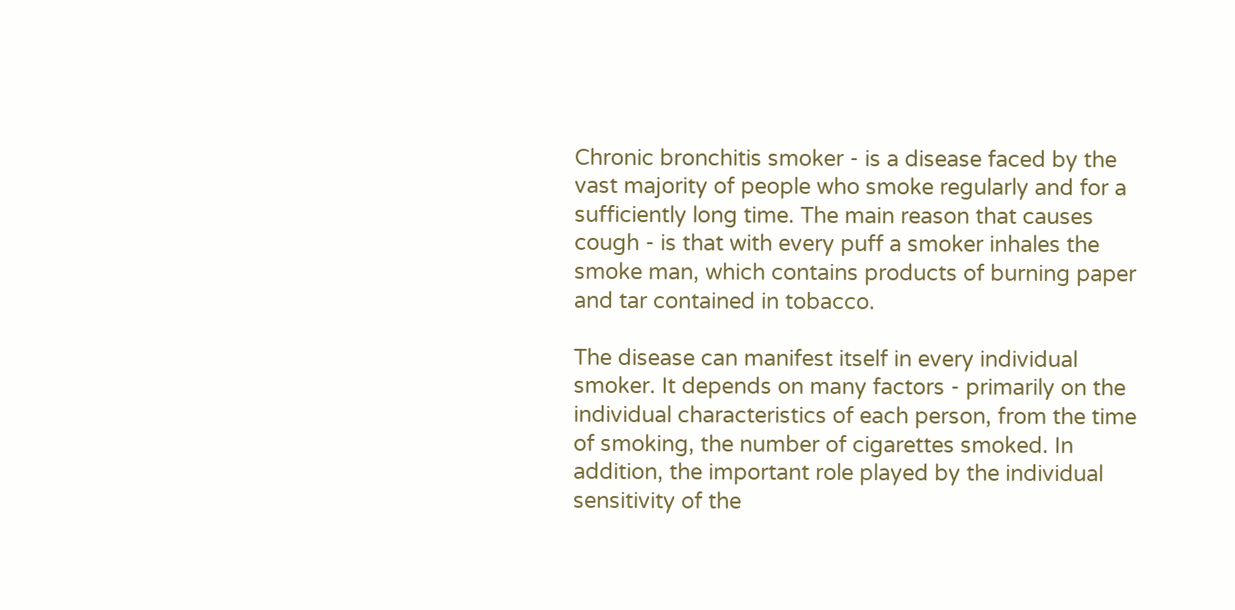Chronic bronchitis smoker - is a disease faced by the vast majority of people who smoke regularly and for a sufficiently long time. The main reason that causes cough - is that with every puff a smoker inhales the smoke man, which contains products of burning paper and tar contained in tobacco.

The disease can manifest itself in every individual smoker. It depends on many factors - primarily on the individual characteristics of each person, from the time of smoking, the number of cigarettes smoked. In addition, the important role played by the individual sensitivity of the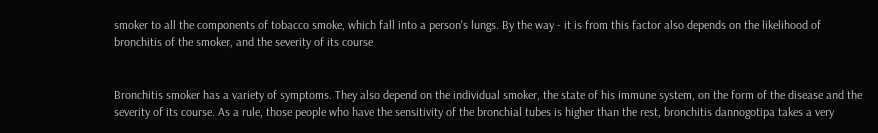smoker to all the components of tobacco smoke, which fall into a person's lungs. By the way - it is from this factor also depends on the likelihood of bronchitis of the smoker, and the severity of its course


Bronchitis smoker has a variety of symptoms. They also depend on the individual smoker, the state of his immune system, on the form of the disease and the severity of its course. As a rule, those people who have the sensitivity of the bronchial tubes is higher than the rest, bronchitis dannogotipa takes a very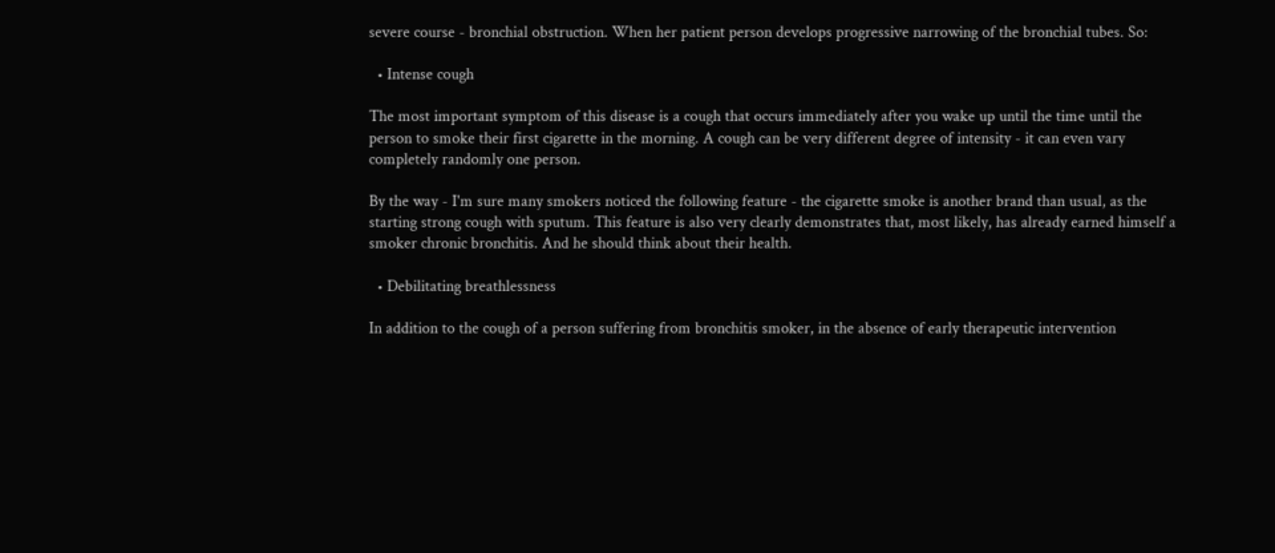severe course - bronchial obstruction. When her patient person develops progressive narrowing of the bronchial tubes. So:

  • Intense cough

The most important symptom of this disease is a cough that occurs immediately after you wake up until the time until the person to smoke their first cigarette in the morning. A cough can be very different degree of intensity - it can even vary completely randomly one person.

By the way - I'm sure many smokers noticed the following feature - the cigarette smoke is another brand than usual, as the starting strong cough with sputum. This feature is also very clearly demonstrates that, most likely, has already earned himself a smoker chronic bronchitis. And he should think about their health.

  • Debilitating breathlessness

In addition to the cough of a person suffering from bronchitis smoker, in the absence of early therapeutic intervention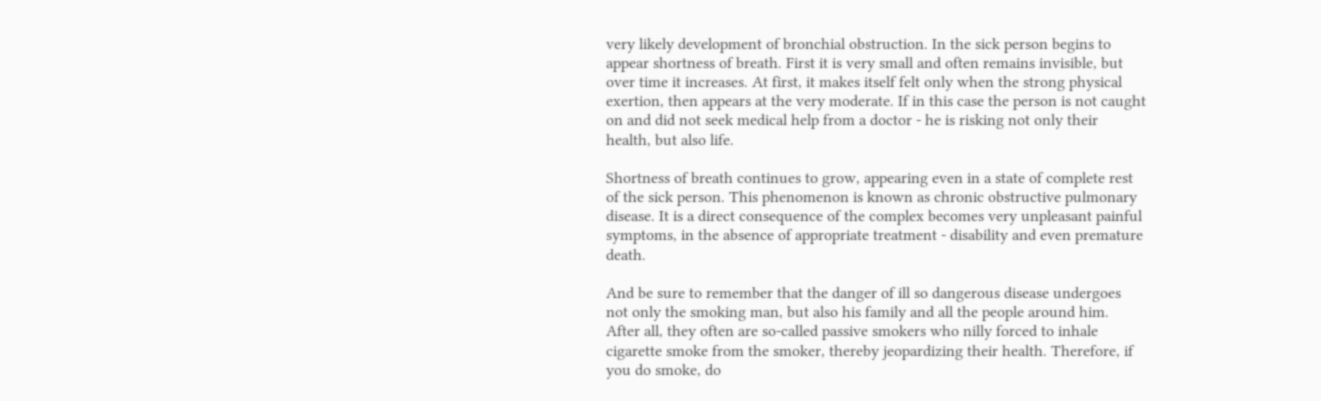very likely development of bronchial obstruction. In the sick person begins to appear shortness of breath. First it is very small and often remains invisible, but over time it increases. At first, it makes itself felt only when the strong physical exertion, then appears at the very moderate. If in this case the person is not caught on and did not seek medical help from a doctor - he is risking not only their health, but also life.

Shortness of breath continues to grow, appearing even in a state of complete rest of the sick person. This phenomenon is known as chronic obstructive pulmonary disease. It is a direct consequence of the complex becomes very unpleasant painful symptoms, in the absence of appropriate treatment - disability and even premature death.

And be sure to remember that the danger of ill so dangerous disease undergoes not only the smoking man, but also his family and all the people around him. After all, they often are so-called passive smokers who nilly forced to inhale cigarette smoke from the smoker, thereby jeopardizing their health. Therefore, if you do smoke, do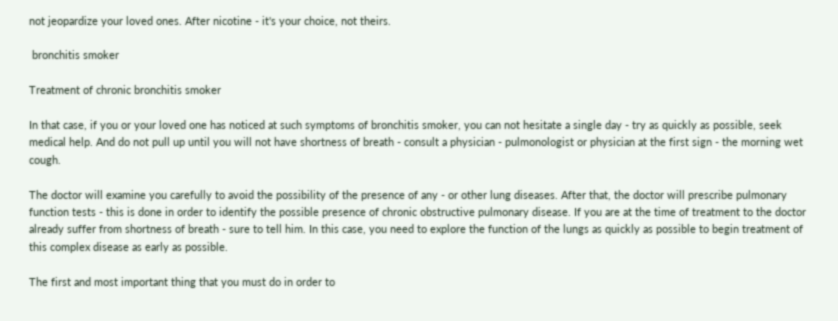not jeopardize your loved ones. After nicotine - it's your choice, not theirs.

 bronchitis smoker

Treatment of chronic bronchitis smoker

In that case, if you or your loved one has noticed at such symptoms of bronchitis smoker, you can not hesitate a single day - try as quickly as possible, seek medical help. And do not pull up until you will not have shortness of breath - consult a physician - pulmonologist or physician at the first sign - the morning wet cough.

The doctor will examine you carefully to avoid the possibility of the presence of any - or other lung diseases. After that, the doctor will prescribe pulmonary function tests - this is done in order to identify the possible presence of chronic obstructive pulmonary disease. If you are at the time of treatment to the doctor already suffer from shortness of breath - sure to tell him. In this case, you need to explore the function of the lungs as quickly as possible to begin treatment of this complex disease as early as possible.

The first and most important thing that you must do in order to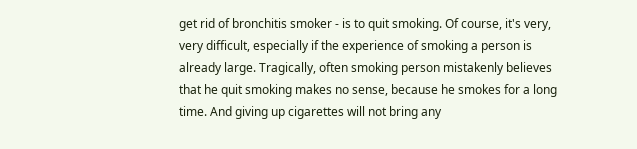get rid of bronchitis smoker - is to quit smoking. Of course, it's very, very difficult, especially if the experience of smoking a person is already large. Tragically, often smoking person mistakenly believes that he quit smoking makes no sense, because he smokes for a long time. And giving up cigarettes will not bring any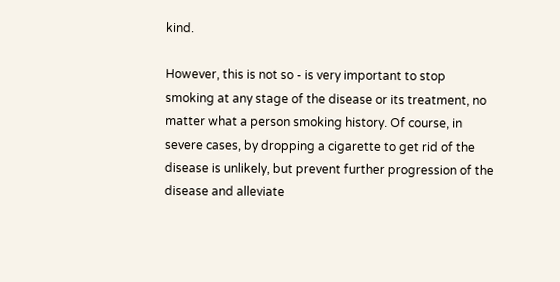kind.

However, this is not so - is very important to stop smoking at any stage of the disease or its treatment, no matter what a person smoking history. Of course, in severe cases, by dropping a cigarette to get rid of the disease is unlikely, but prevent further progression of the disease and alleviate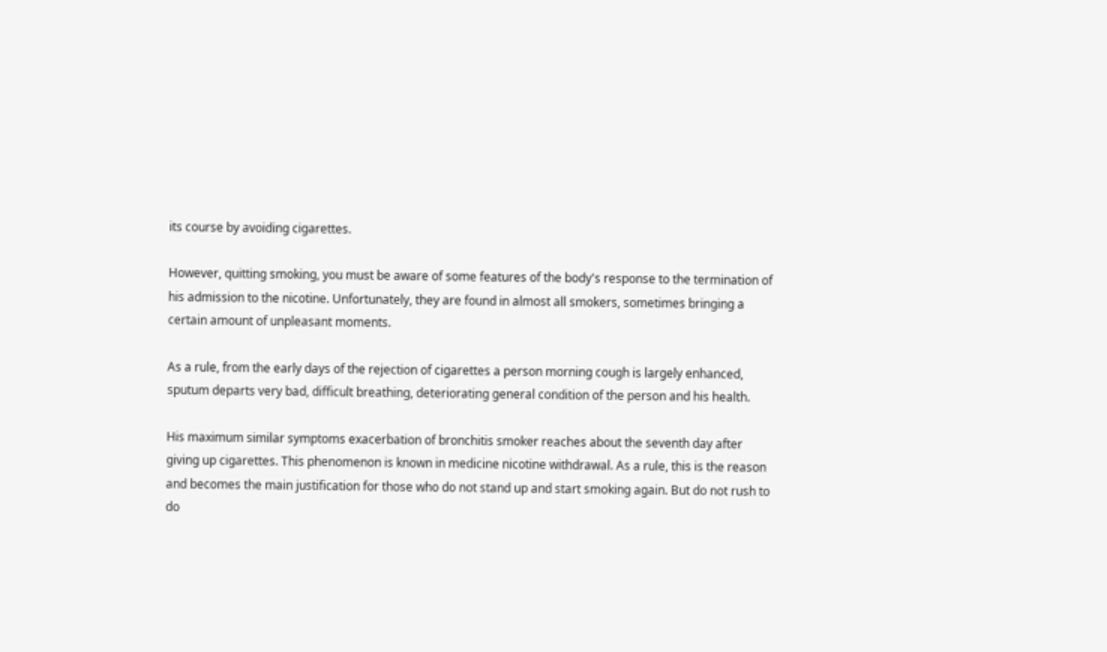its course by avoiding cigarettes.

However, quitting smoking, you must be aware of some features of the body's response to the termination of his admission to the nicotine. Unfortunately, they are found in almost all smokers, sometimes bringing a certain amount of unpleasant moments.

As a rule, from the early days of the rejection of cigarettes a person morning cough is largely enhanced, sputum departs very bad, difficult breathing, deteriorating general condition of the person and his health.

His maximum similar symptoms exacerbation of bronchitis smoker reaches about the seventh day after giving up cigarettes. This phenomenon is known in medicine nicotine withdrawal. As a rule, this is the reason and becomes the main justification for those who do not stand up and start smoking again. But do not rush to do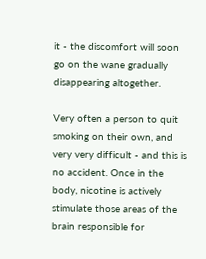it - the discomfort will soon go on the wane gradually disappearing altogether.

Very often a person to quit smoking on their own, and very very difficult - and this is no accident. Once in the body, nicotine is actively stimulate those areas of the brain responsible for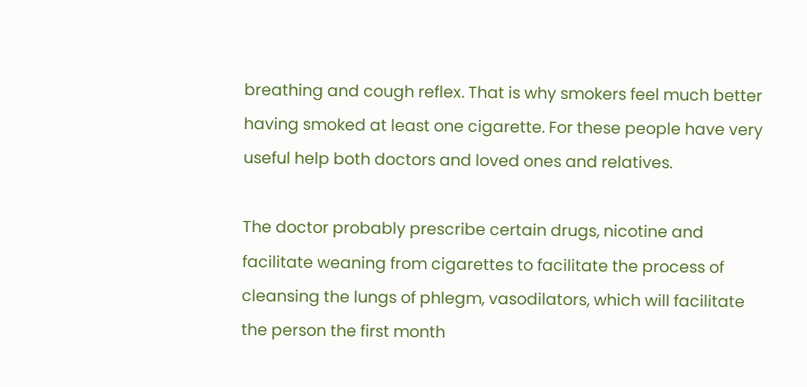breathing and cough reflex. That is why smokers feel much better having smoked at least one cigarette. For these people have very useful help both doctors and loved ones and relatives.

The doctor probably prescribe certain drugs, nicotine and facilitate weaning from cigarettes to facilitate the process of cleansing the lungs of phlegm, vasodilators, which will facilitate the person the first month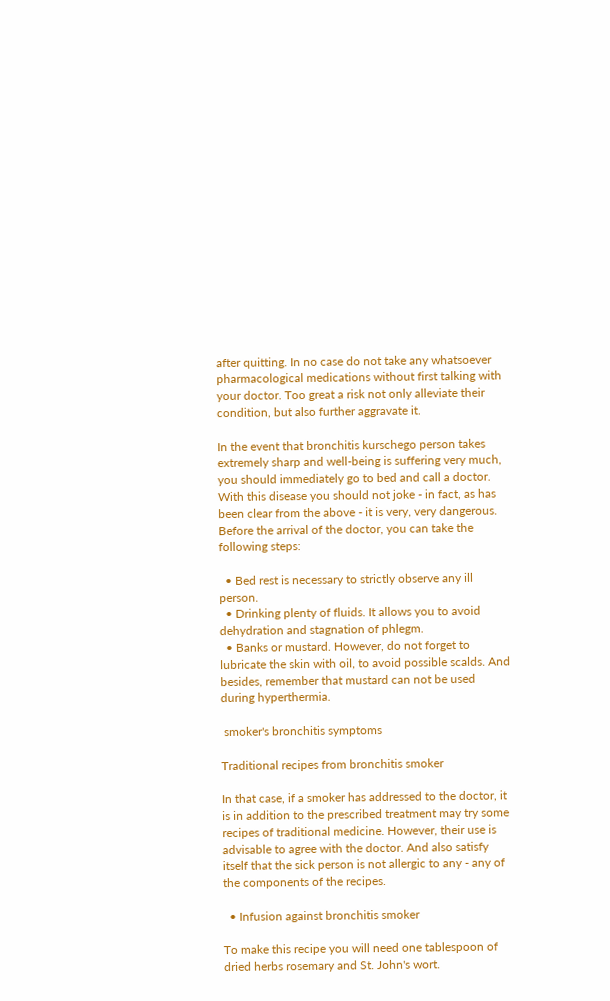after quitting. In no case do not take any whatsoever pharmacological medications without first talking with your doctor. Too great a risk not only alleviate their condition, but also further aggravate it.

In the event that bronchitis kurschego person takes extremely sharp and well-being is suffering very much, you should immediately go to bed and call a doctor. With this disease you should not joke - in fact, as has been clear from the above - it is very, very dangerous. Before the arrival of the doctor, you can take the following steps:

  • Bed rest is necessary to strictly observe any ill person.
  • Drinking plenty of fluids. It allows you to avoid dehydration and stagnation of phlegm.
  • Banks or mustard. However, do not forget to lubricate the skin with oil, to avoid possible scalds. And besides, remember that mustard can not be used during hyperthermia.

 smoker's bronchitis symptoms

Traditional recipes from bronchitis smoker

In that case, if a smoker has addressed to the doctor, it is in addition to the prescribed treatment may try some recipes of traditional medicine. However, their use is advisable to agree with the doctor. And also satisfy itself that the sick person is not allergic to any - any of the components of the recipes.

  • Infusion against bronchitis smoker

To make this recipe you will need one tablespoon of dried herbs rosemary and St. John's wort.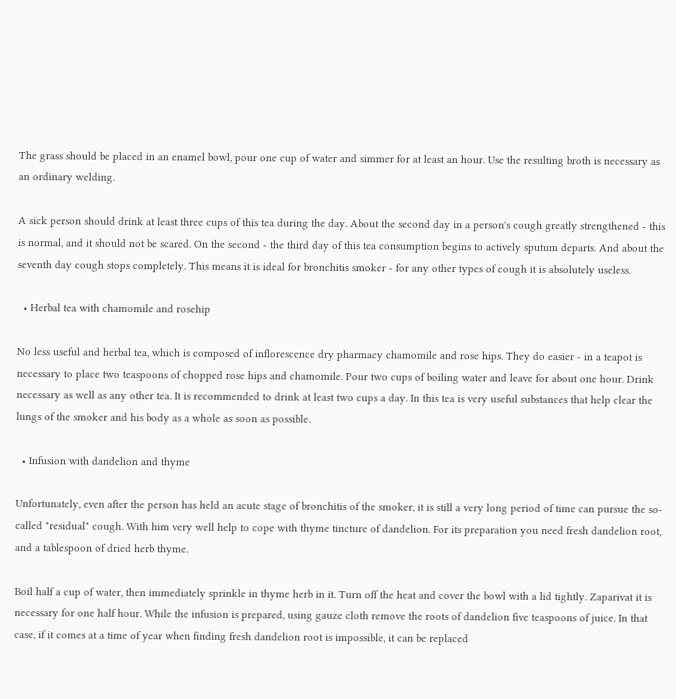The grass should be placed in an enamel bowl, pour one cup of water and simmer for at least an hour. Use the resulting broth is necessary as an ordinary welding.

A sick person should drink at least three cups of this tea during the day. About the second day in a person's cough greatly strengthened - this is normal, and it should not be scared. On the second - the third day of this tea consumption begins to actively sputum departs. And about the seventh day cough stops completely. This means it is ideal for bronchitis smoker - for any other types of cough it is absolutely useless.

  • Herbal tea with chamomile and rosehip

No less useful and herbal tea, which is composed of inflorescence dry pharmacy chamomile and rose hips. They do easier - in a teapot is necessary to place two teaspoons of chopped rose hips and chamomile. Pour two cups of boiling water and leave for about one hour. Drink necessary as well as any other tea. It is recommended to drink at least two cups a day. In this tea is very useful substances that help clear the lungs of the smoker and his body as a whole as soon as possible.

  • Infusion with dandelion and thyme

Unfortunately, even after the person has held an acute stage of bronchitis of the smoker, it is still a very long period of time can pursue the so-called "residual" cough. With him very well help to cope with thyme tincture of dandelion. For its preparation you need fresh dandelion root, and a tablespoon of dried herb thyme.

Boil half a cup of water, then immediately sprinkle in thyme herb in it. Turn off the heat and cover the bowl with a lid tightly. Zaparivat it is necessary for one half hour. While the infusion is prepared, using gauze cloth remove the roots of dandelion five teaspoons of juice. In that case, if it comes at a time of year when finding fresh dandelion root is impossible, it can be replaced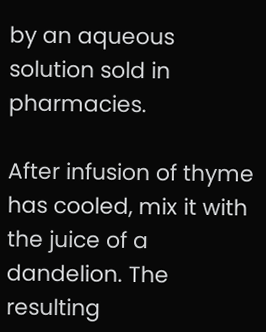by an aqueous solution sold in pharmacies.

After infusion of thyme has cooled, mix it with the juice of a dandelion. The resulting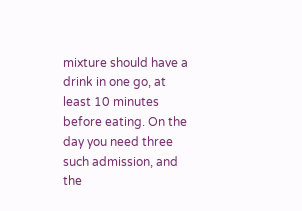mixture should have a drink in one go, at least 10 minutes before eating. On the day you need three such admission, and the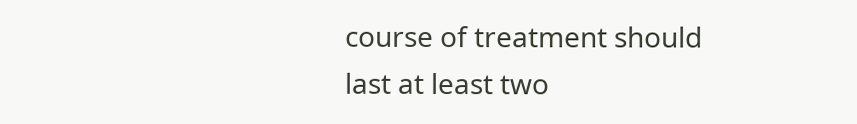course of treatment should last at least two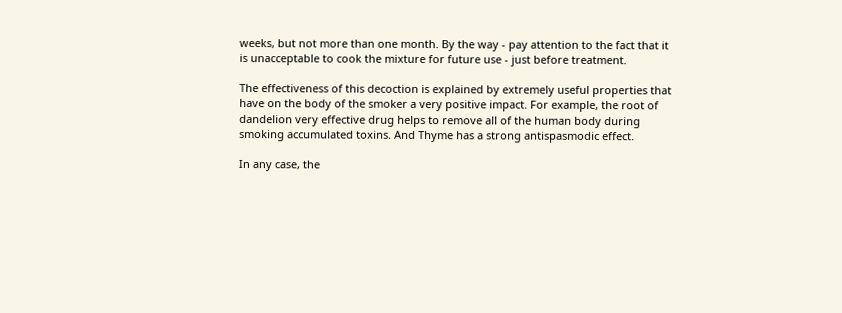weeks, but not more than one month. By the way - pay attention to the fact that it is unacceptable to cook the mixture for future use - just before treatment.

The effectiveness of this decoction is explained by extremely useful properties that have on the body of the smoker a very positive impact. For example, the root of dandelion very effective drug helps to remove all of the human body during smoking accumulated toxins. And Thyme has a strong antispasmodic effect.

In any case, the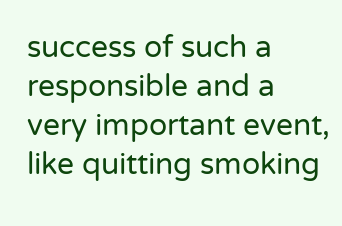success of such a responsible and a very important event, like quitting smoking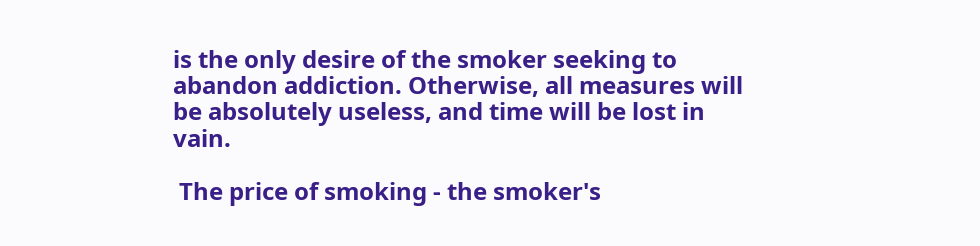is the only desire of the smoker seeking to abandon addiction. Otherwise, all measures will be absolutely useless, and time will be lost in vain.

 The price of smoking - the smoker's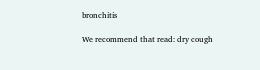bronchitis

We recommend that read: dry cough